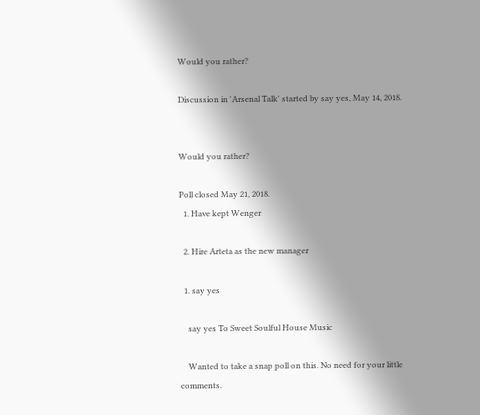Would you rather?

Discussion in 'Arsenal Talk' started by say yes, May 14, 2018.


Would you rather?

Poll closed May 21, 2018.
  1. Have kept Wenger

  2. Hire Arteta as the new manager

  1. say yes

    say yes To Sweet Soulful House Music

    Wanted to take a snap poll on this. No need for your little comments.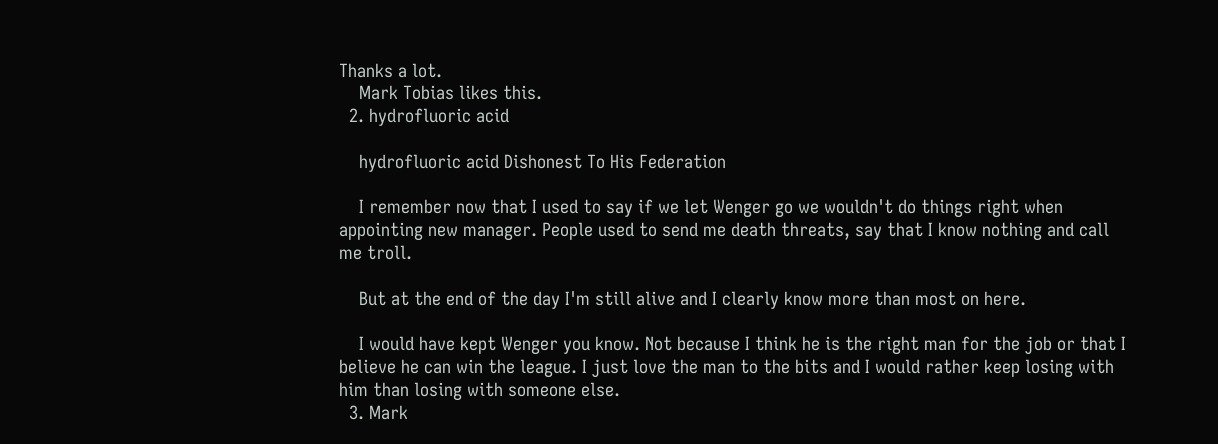Thanks a lot.
    Mark Tobias likes this.
  2. hydrofluoric acid

    hydrofluoric acid Dishonest To His Federation

    I remember now that I used to say if we let Wenger go we wouldn't do things right when appointing new manager. People used to send me death threats, say that I know nothing and call me troll.

    But at the end of the day I'm still alive and I clearly know more than most on here.

    I would have kept Wenger you know. Not because I think he is the right man for the job or that I believe he can win the league. I just love the man to the bits and I would rather keep losing with him than losing with someone else.
  3. Mark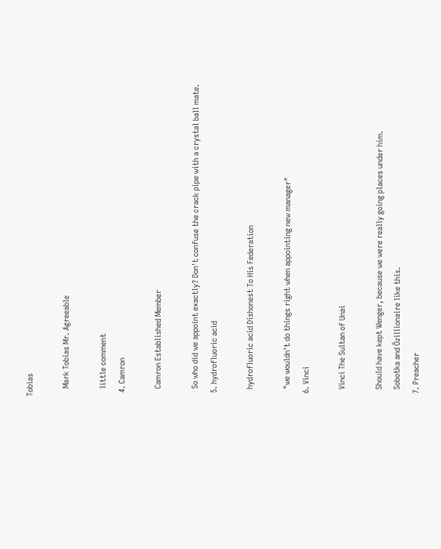Tobias

    Mark Tobias Mr. Agreeable

    little comment
  4. Camron

    Camron Established Member

    So who did we appoint exactly? Don't confuse the crack pipe with a crystal ball mate.
  5. hydrofluoric acid

    hydrofluoric acid Dishonest To His Federation

    "we wouldn't do things right when appointing new manager"
  6. Vinci

    Vinci The Sultan of Unai

    Should have kept Wenger, because we were really going places under him.
    Sobotka and Özillionaire like this.
  7. Preacher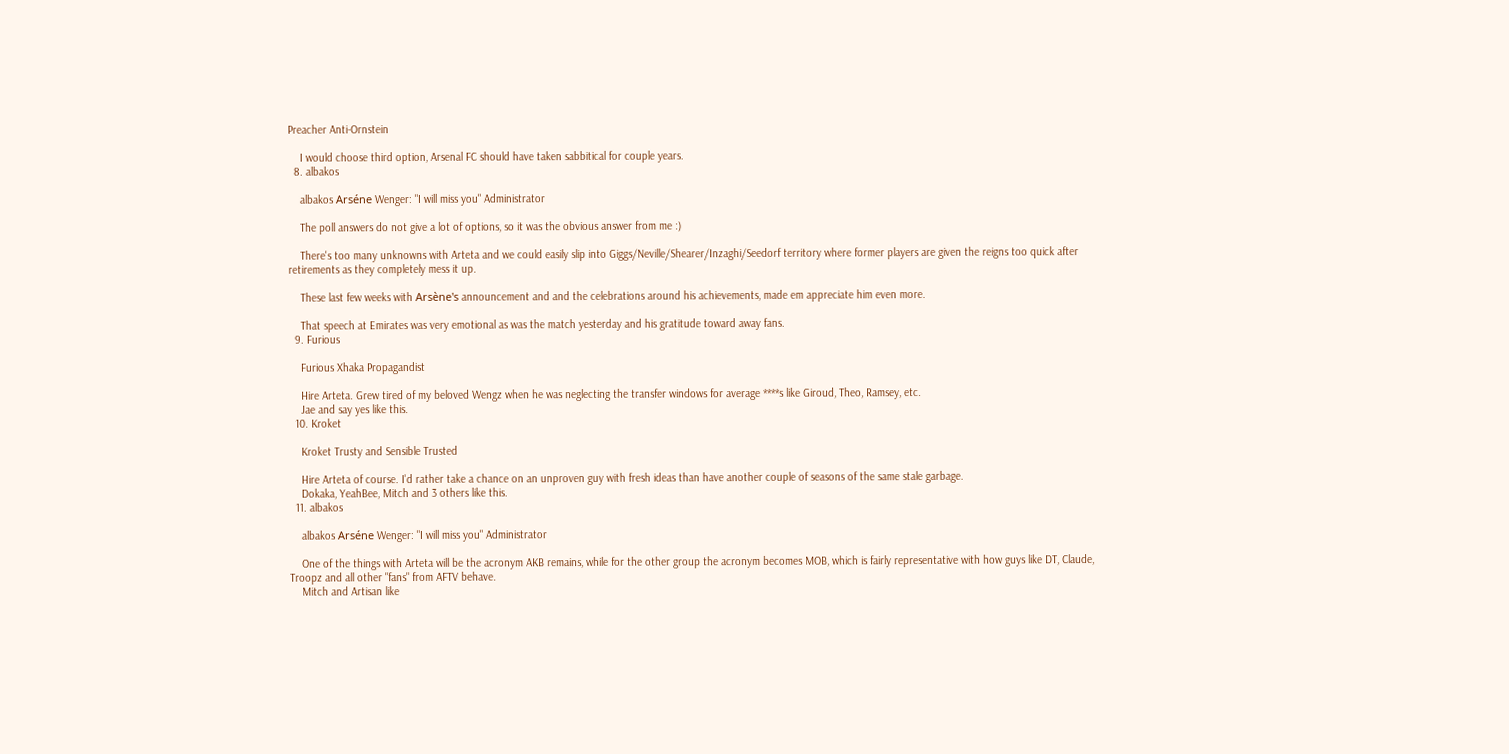Preacher Anti-Ornstein

    I would choose third option, Arsenal FC should have taken sabbitical for couple years.
  8. albakos

    albakos Arséne Wenger: "I will miss you" Administrator

    The poll answers do not give a lot of options, so it was the obvious answer from me :)

    There's too many unknowns with Arteta and we could easily slip into Giggs/Neville/Shearer/Inzaghi/Seedorf territory where former players are given the reigns too quick after retirements as they completely mess it up.

    These last few weeks with Arsène's announcement and and the celebrations around his achievements, made em appreciate him even more.

    That speech at Emirates was very emotional as was the match yesterday and his gratitude toward away fans.
  9. Furious

    Furious Xhaka Propagandist

    Hire Arteta. Grew tired of my beloved Wengz when he was neglecting the transfer windows for average ****s like Giroud, Theo, Ramsey, etc.
    Jae and say yes like this.
  10. Kroket

    Kroket Trusty and Sensible Trusted

    Hire Arteta of course. I'd rather take a chance on an unproven guy with fresh ideas than have another couple of seasons of the same stale garbage.
    Dokaka, YeahBee, Mitch and 3 others like this.
  11. albakos

    albakos Arséne Wenger: "I will miss you" Administrator

    One of the things with Arteta will be the acronym AKB remains, while for the other group the acronym becomes MOB, which is fairly representative with how guys like DT, Claude, Troopz and all other "fans" from AFTV behave.
    Mitch and Artisan like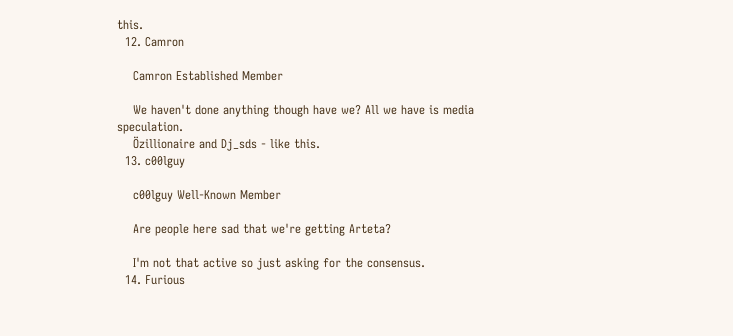this.
  12. Camron

    Camron Established Member

    We haven't done anything though have we? All we have is media speculation.
    Özillionaire and Dj_sds - like this.
  13. c00lguy

    c00lguy Well-Known Member

    Are people here sad that we're getting Arteta?

    I'm not that active so just asking for the consensus.
  14. Furious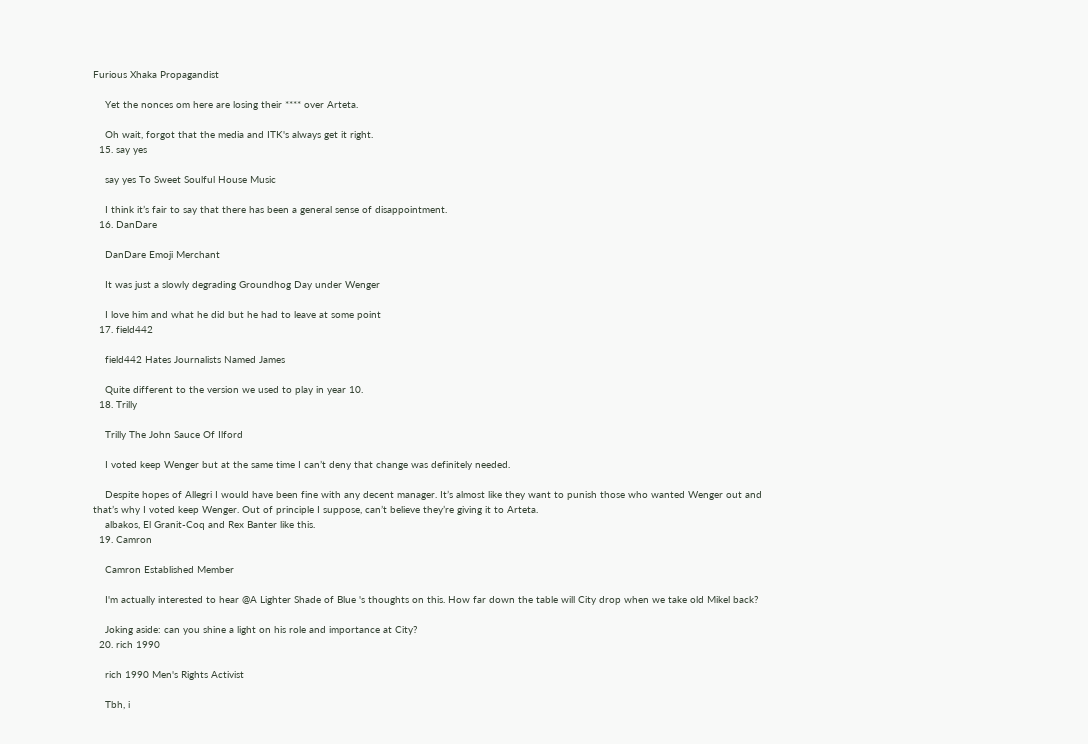Furious Xhaka Propagandist

    Yet the nonces om here are losing their **** over Arteta.

    Oh wait, forgot that the media and ITK's always get it right.
  15. say yes

    say yes To Sweet Soulful House Music

    I think it’s fair to say that there has been a general sense of disappointment.
  16. DanDare

    DanDare Emoji Merchant

    It was just a slowly degrading Groundhog Day under Wenger

    I love him and what he did but he had to leave at some point
  17. field442

    field442 Hates Journalists Named James

    Quite different to the version we used to play in year 10.
  18. Trilly

    Trilly The John Sauce Of Ilford

    I voted keep Wenger but at the same time I can’t deny that change was definitely needed.

    Despite hopes of Allegri I would have been fine with any decent manager. It’s almost like they want to punish those who wanted Wenger out and that’s why I voted keep Wenger. Out of principle I suppose, can’t believe they’re giving it to Arteta.
    albakos, El Granit-Coq and Rex Banter like this.
  19. Camron

    Camron Established Member

    I'm actually interested to hear @A Lighter Shade of Blue 's thoughts on this. How far down the table will City drop when we take old Mikel back?

    Joking aside: can you shine a light on his role and importance at City?
  20. rich 1990

    rich 1990 Men's Rights Activist

    Tbh, i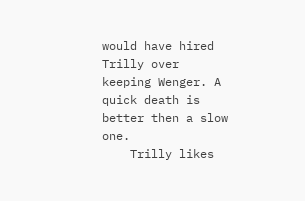would have hired Trilly over keeping Wenger. A quick death is better then a slow one.
    Trilly likes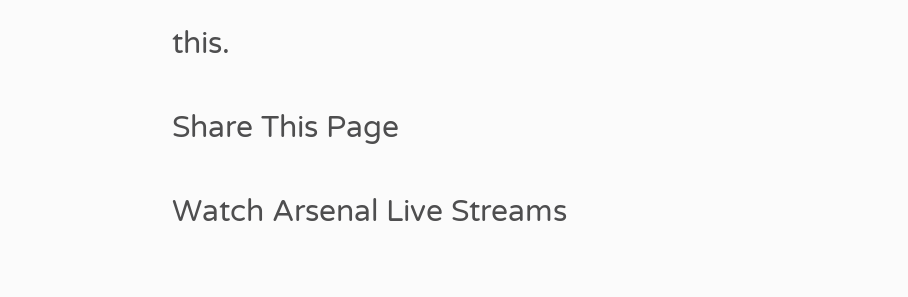this.

Share This Page

Watch Arsenal Live Streams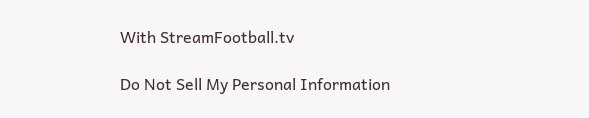With StreamFootball.tv

Do Not Sell My Personal Information